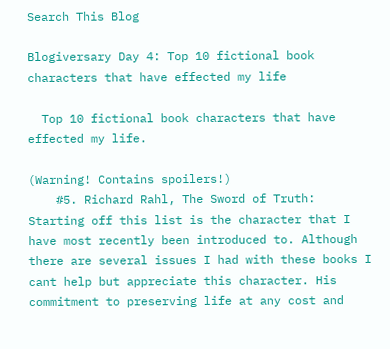Search This Blog

Blogiversary Day 4: Top 10 fictional book characters that have effected my life

  Top 10 fictional book characters that have effected my life.

(Warning! Contains spoilers!)
    #5. Richard Rahl, The Sword of Truth: Starting off this list is the character that I have most recently been introduced to. Although there are several issues I had with these books I cant help but appreciate this character. His commitment to preserving life at any cost and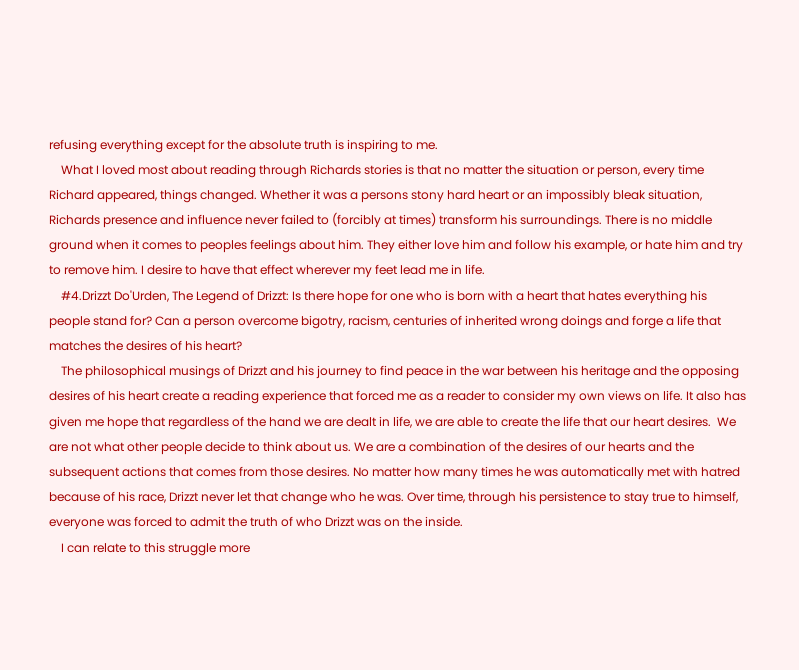refusing everything except for the absolute truth is inspiring to me.
    What I loved most about reading through Richards stories is that no matter the situation or person, every time Richard appeared, things changed. Whether it was a persons stony hard heart or an impossibly bleak situation, Richards presence and influence never failed to (forcibly at times) transform his surroundings. There is no middle ground when it comes to peoples feelings about him. They either love him and follow his example, or hate him and try to remove him. I desire to have that effect wherever my feet lead me in life.
    #4.Drizzt Do'Urden, The Legend of Drizzt: Is there hope for one who is born with a heart that hates everything his people stand for? Can a person overcome bigotry, racism, centuries of inherited wrong doings and forge a life that matches the desires of his heart?
    The philosophical musings of Drizzt and his journey to find peace in the war between his heritage and the opposing desires of his heart create a reading experience that forced me as a reader to consider my own views on life. It also has given me hope that regardless of the hand we are dealt in life, we are able to create the life that our heart desires.  We are not what other people decide to think about us. We are a combination of the desires of our hearts and the subsequent actions that comes from those desires. No matter how many times he was automatically met with hatred because of his race, Drizzt never let that change who he was. Over time, through his persistence to stay true to himself, everyone was forced to admit the truth of who Drizzt was on the inside.
    I can relate to this struggle more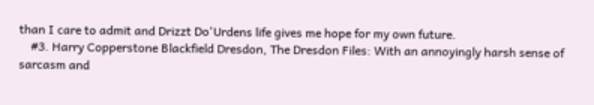than I care to admit and Drizzt Do'Urdens life gives me hope for my own future.
    #3. Harry Copperstone Blackfield Dresdon, The Dresdon Files: With an annoyingly harsh sense of sarcasm and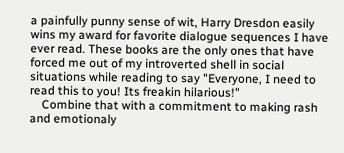a painfully punny sense of wit, Harry Dresdon easily wins my award for favorite dialogue sequences I have ever read. These books are the only ones that have forced me out of my introverted shell in social situations while reading to say "Everyone, I need to read this to you! Its freakin hilarious!"
    Combine that with a commitment to making rash and emotionaly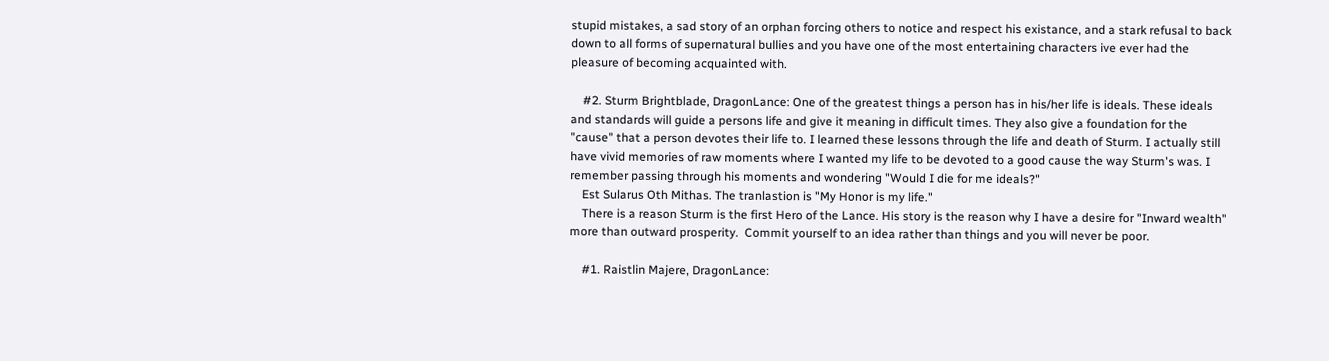stupid mistakes, a sad story of an orphan forcing others to notice and respect his existance, and a stark refusal to back down to all forms of supernatural bullies and you have one of the most entertaining characters ive ever had the pleasure of becoming acquainted with.

    #2. Sturm Brightblade, DragonLance: One of the greatest things a person has in his/her life is ideals. These ideals and standards will guide a persons life and give it meaning in difficult times. They also give a foundation for the "cause" that a person devotes their life to. I learned these lessons through the life and death of Sturm. I actually still have vivid memories of raw moments where I wanted my life to be devoted to a good cause the way Sturm's was. I remember passing through his moments and wondering "Would I die for me ideals?"
    Est Sularus Oth Mithas. The tranlastion is "My Honor is my life."
    There is a reason Sturm is the first Hero of the Lance. His story is the reason why I have a desire for "Inward wealth" more than outward prosperity.  Commit yourself to an idea rather than things and you will never be poor.

    #1. Raistlin Majere, DragonLance: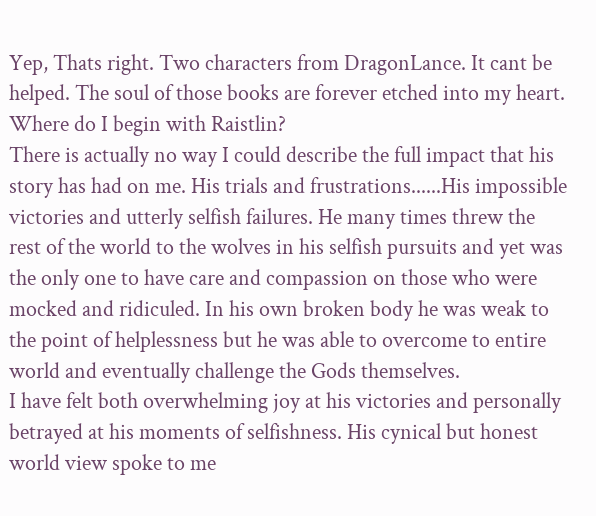Yep, Thats right. Two characters from DragonLance. It cant be helped. The soul of those books are forever etched into my heart. Where do I begin with Raistlin?
There is actually no way I could describe the full impact that his story has had on me. His trials and frustrations......His impossible victories and utterly selfish failures. He many times threw the rest of the world to the wolves in his selfish pursuits and yet was the only one to have care and compassion on those who were mocked and ridiculed. In his own broken body he was weak to the point of helplessness but he was able to overcome to entire world and eventually challenge the Gods themselves.
I have felt both overwhelming joy at his victories and personally betrayed at his moments of selfishness. His cynical but honest world view spoke to me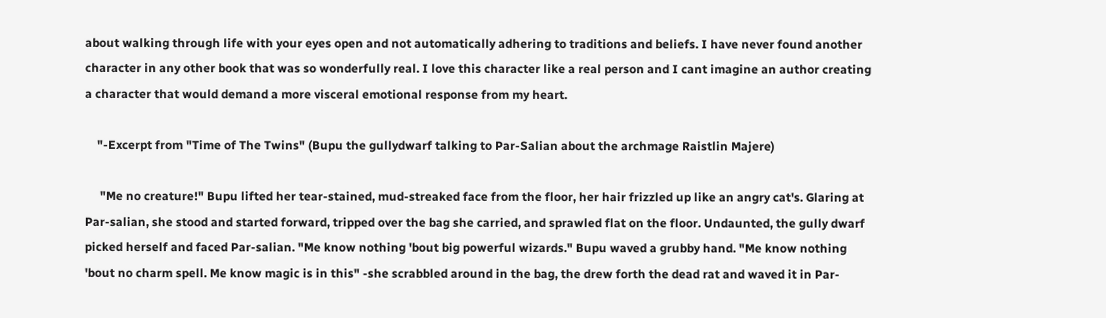about walking through life with your eyes open and not automatically adhering to traditions and beliefs. I have never found another character in any other book that was so wonderfully real. I love this character like a real person and I cant imagine an author creating a character that would demand a more visceral emotional response from my heart.

    "-Excerpt from "Time of The Twins" (Bupu the gullydwarf talking to Par-Salian about the archmage Raistlin Majere)

     "Me no creature!" Bupu lifted her tear-stained, mud-streaked face from the floor, her hair frizzled up like an angry cat's. Glaring at Par-salian, she stood and started forward, tripped over the bag she carried, and sprawled flat on the floor. Undaunted, the gully dwarf picked herself and faced Par-salian. "Me know nothing 'bout big powerful wizards." Bupu waved a grubby hand. "Me know nothing 'bout no charm spell. Me know magic is in this" -she scrabbled around in the bag, the drew forth the dead rat and waved it in Par-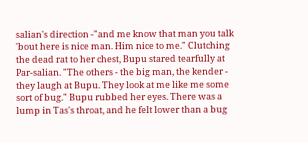salian's direction -"and me know that man you talk 'bout here is nice man. Him nice to me." Clutching the dead rat to her chest, Bupu stared tearfully at Par-salian. "The others - the big man, the kender - they laugh at Bupu. They look at me like me some sort of bug." Bupu rubbed her eyes. There was a lump in Tas's throat, and he felt lower than a bug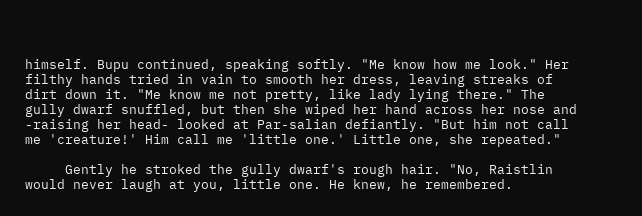himself. Bupu continued, speaking softly. "Me know how me look." Her filthy hands tried in vain to smooth her dress, leaving streaks of dirt down it. "Me know me not pretty, like lady lying there." The gully dwarf snuffled, but then she wiped her hand across her nose and -raising her head- looked at Par-salian defiantly. "But him not call me 'creature!' Him call me 'little one.' Little one, she repeated."

     Gently he stroked the gully dwarf's rough hair. "No, Raistlin would never laugh at you, little one. He knew, he remembered.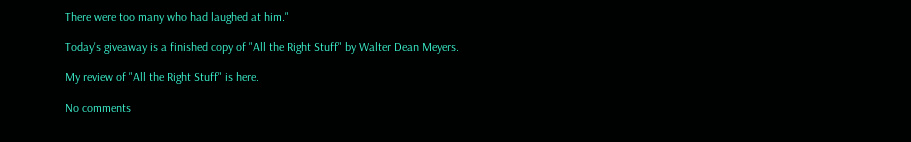There were too many who had laughed at him."

Today's giveaway is a finished copy of "All the Right Stuff" by Walter Dean Meyers.

My review of "All the Right Stuff" is here.

No comments